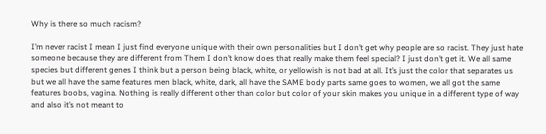Why is there so much racism?

I’m never racist I mean I just find everyone unique with their own personalities but I don’t get why people are so racist. They just hate someone because they are different from Them I don’t know does that really make them feel special? I just don’t get it. We all same species but different genes I think but a person being black, white, or yellowish is not bad at all. It’s just the color that separates us but we all have the same features men black, white, dark, all have the SAME body parts same goes to women, we all got the same features boobs, vagina. Nothing is really different other than color but color of your skin makes you unique in a different type of way and also it’s not meant to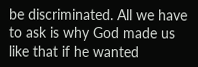be discriminated. All we have to ask is why God made us like that if he wanted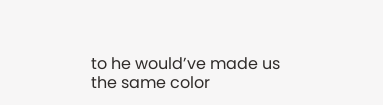to he would’ve made us the same color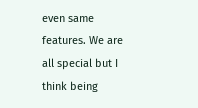even same features. We are all special but I think being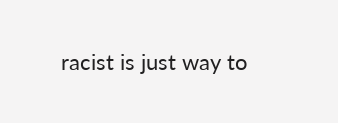racist is just way to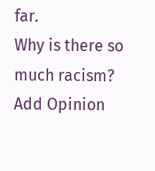far.
Why is there so much racism?
Add Opinion